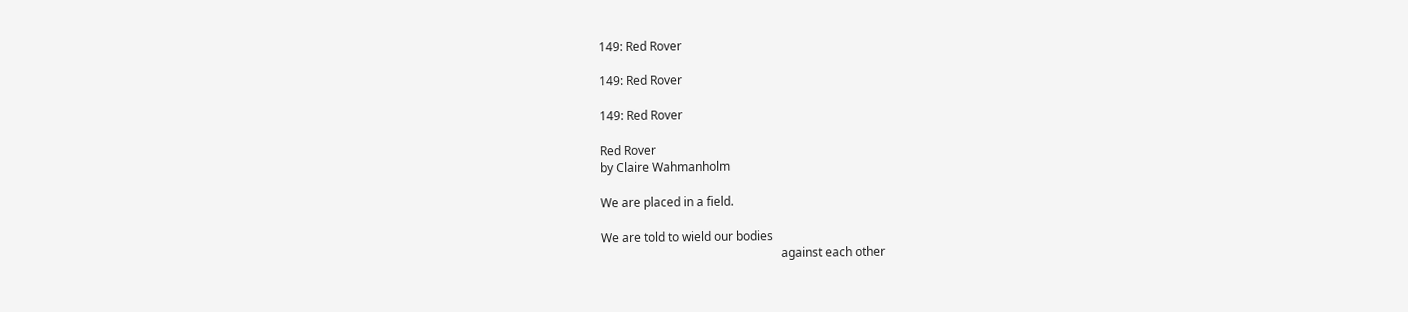149: Red Rover

149: Red Rover

149: Red Rover

Red Rover
by Claire Wahmanholm

We are placed in a field.

We are told to wield our bodies
                                                            against each other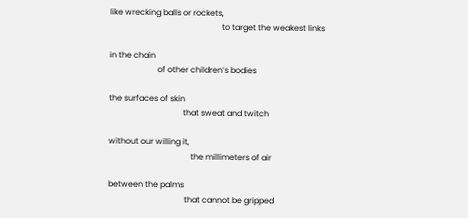like wrecking balls or rockets,
                                                        to target the weakest links

in the chain
                        of other children’s bodies

the surfaces of skin
                                     that sweat and twitch

without our willing it,
                                         the millimeters of air

between the palms
                                      that cannot be gripped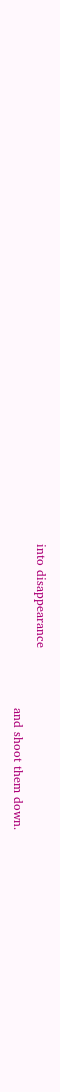into disappearance
                                         and shoot them down.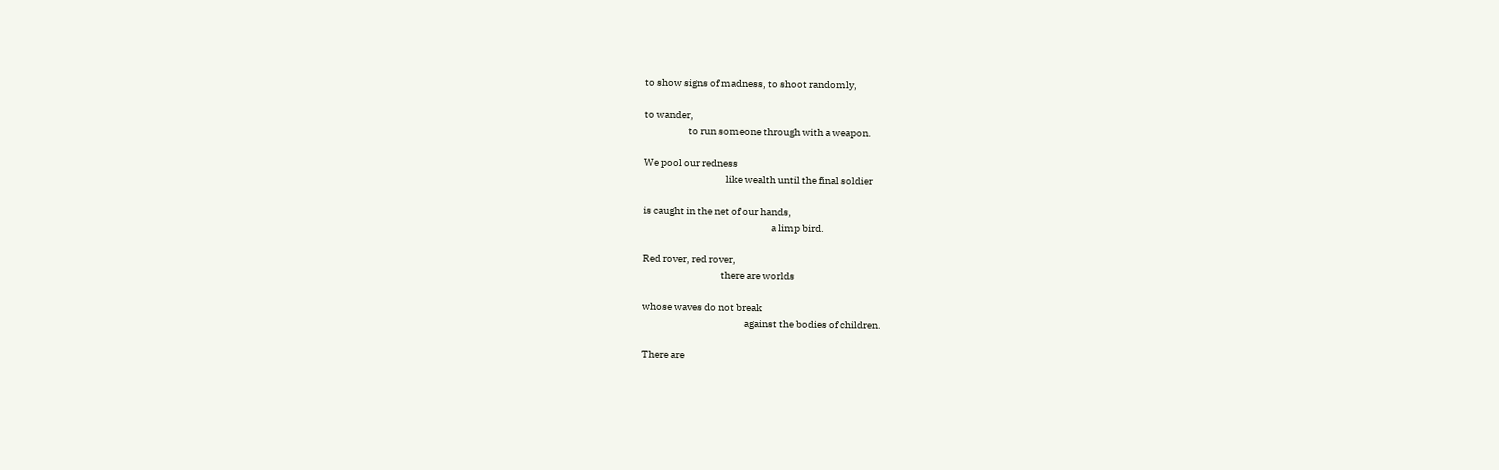to show signs of madness, to shoot randomly,

to wander,
                      to run someone through with a weapon.

We pool our redness
                                         like wealth until the final soldier

is caught in the net of our hands,
                                                                a limp bird.

Red rover, red rover,
                                       there are worlds

whose waves do not break
                                                   against the bodies of children.

There are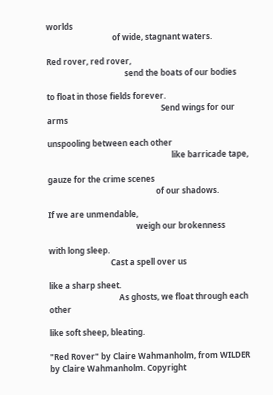worlds
                                 of wide, stagnant waters.

Red rover, red rover,
                                       send the boats of our bodies

to float in those fields forever.
                                                         Send wings for our arms

unspooling between each other
                                                              like barricade tape,

gauze for the crime scenes
                                                      of our shadows.

If we are unmendable,
                                            weigh our brokenness

with long sleep.
                               Cast a spell over us

like a sharp sheet.
                                   As ghosts, we float through each other

like soft sheep, bleating.

"Red Rover" by Claire Wahmanholm, from WILDER by Claire Wahmanholm. Copyright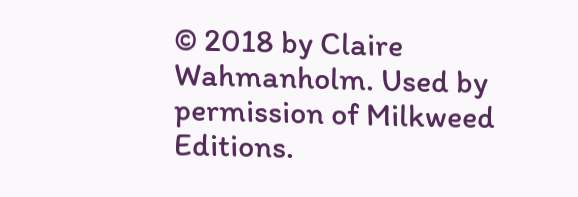© 2018 by Claire Wahmanholm. Used by permission of Milkweed Editions.